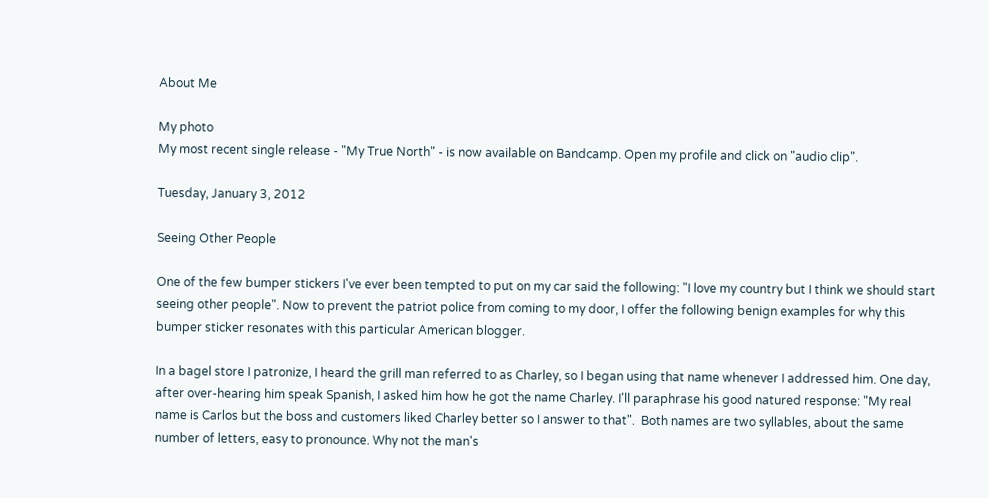About Me

My photo
My most recent single release - "My True North" - is now available on Bandcamp. Open my profile and click on "audio clip".

Tuesday, January 3, 2012

Seeing Other People

One of the few bumper stickers I've ever been tempted to put on my car said the following: "I love my country but I think we should start seeing other people". Now to prevent the patriot police from coming to my door, I offer the following benign examples for why this bumper sticker resonates with this particular American blogger.

In a bagel store I patronize, I heard the grill man referred to as Charley, so I began using that name whenever I addressed him. One day, after over-hearing him speak Spanish, I asked him how he got the name Charley. I'll paraphrase his good natured response: "My real name is Carlos but the boss and customers liked Charley better so I answer to that".  Both names are two syllables, about the same number of letters, easy to pronounce. Why not the man's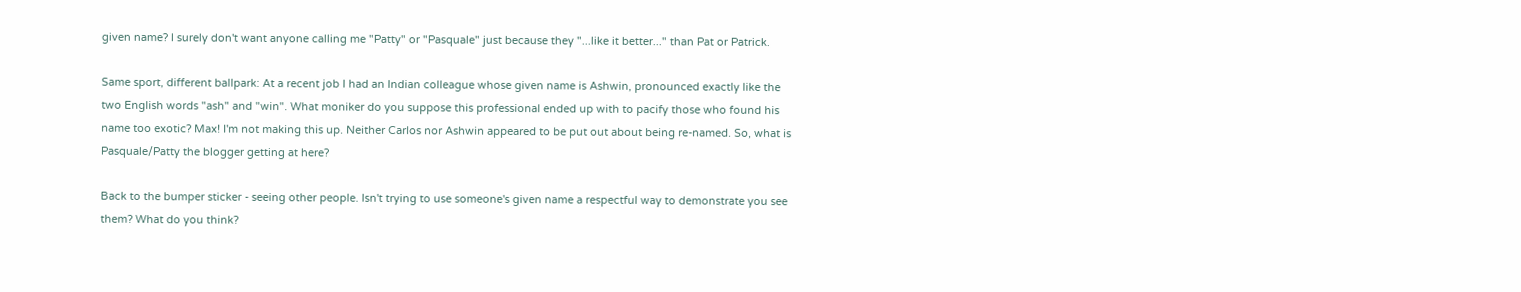given name? I surely don't want anyone calling me "Patty" or "Pasquale" just because they "...like it better..." than Pat or Patrick.

Same sport, different ballpark: At a recent job I had an Indian colleague whose given name is Ashwin, pronounced exactly like the two English words "ash" and "win". What moniker do you suppose this professional ended up with to pacify those who found his name too exotic? Max! I'm not making this up. Neither Carlos nor Ashwin appeared to be put out about being re-named. So, what is Pasquale/Patty the blogger getting at here?

Back to the bumper sticker - seeing other people. Isn't trying to use someone's given name a respectful way to demonstrate you see them? What do you think?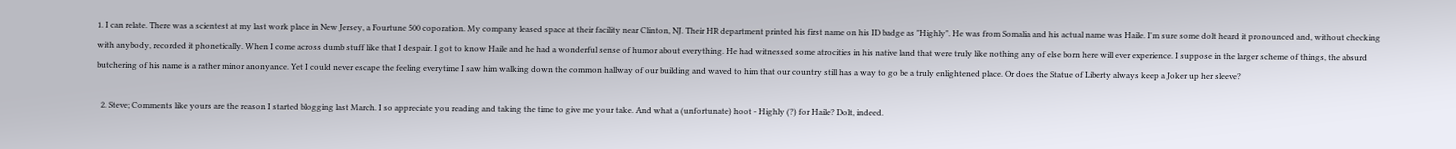1. I can relate. There was a scientest at my last work place in New Jersey, a Fourtune 500 coporation. My company leased space at their facility near Clinton, NJ. Their HR department printed his first name on his ID badge as "Highly". He was from Somalia and his actual name was Haile. I'm sure some dolt heard it pronounced and, without checking with anybody, recorded it phonetically. When I come across dumb stuff like that I despair. I got to know Haile and he had a wonderful sense of humor about everything. He had witnessed some atrocities in his native land that were truly like nothing any of else born here will ever experience. I suppose in the larger scheme of things, the absurd butchering of his name is a rather minor anonyance. Yet I could never escape the feeling everytime I saw him walking down the common hallway of our building and waved to him that our country still has a way to go be a truly enlightened place. Or does the Statue of Liberty always keep a Joker up her sleeve?

  2. Steve; Comments like yours are the reason I started blogging last March. I so appreciate you reading and taking the time to give me your take. And what a (unfortunate) hoot - Highly (?) for Haile? Dolt, indeed.